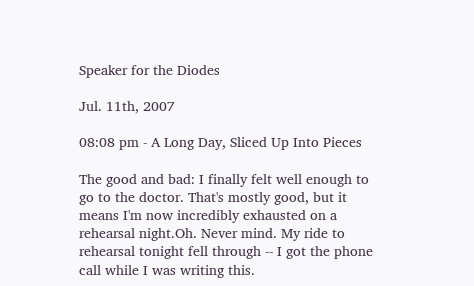Speaker for the Diodes

Jul. 11th, 2007

08:08 pm - A Long Day, Sliced Up Into Pieces

The good and bad: I finally felt well enough to go to the doctor. That's mostly good, but it means I'm now incredibly exhausted on a rehearsal night.Oh. Never mind. My ride to rehearsal tonight fell through -- I got the phone call while I was writing this.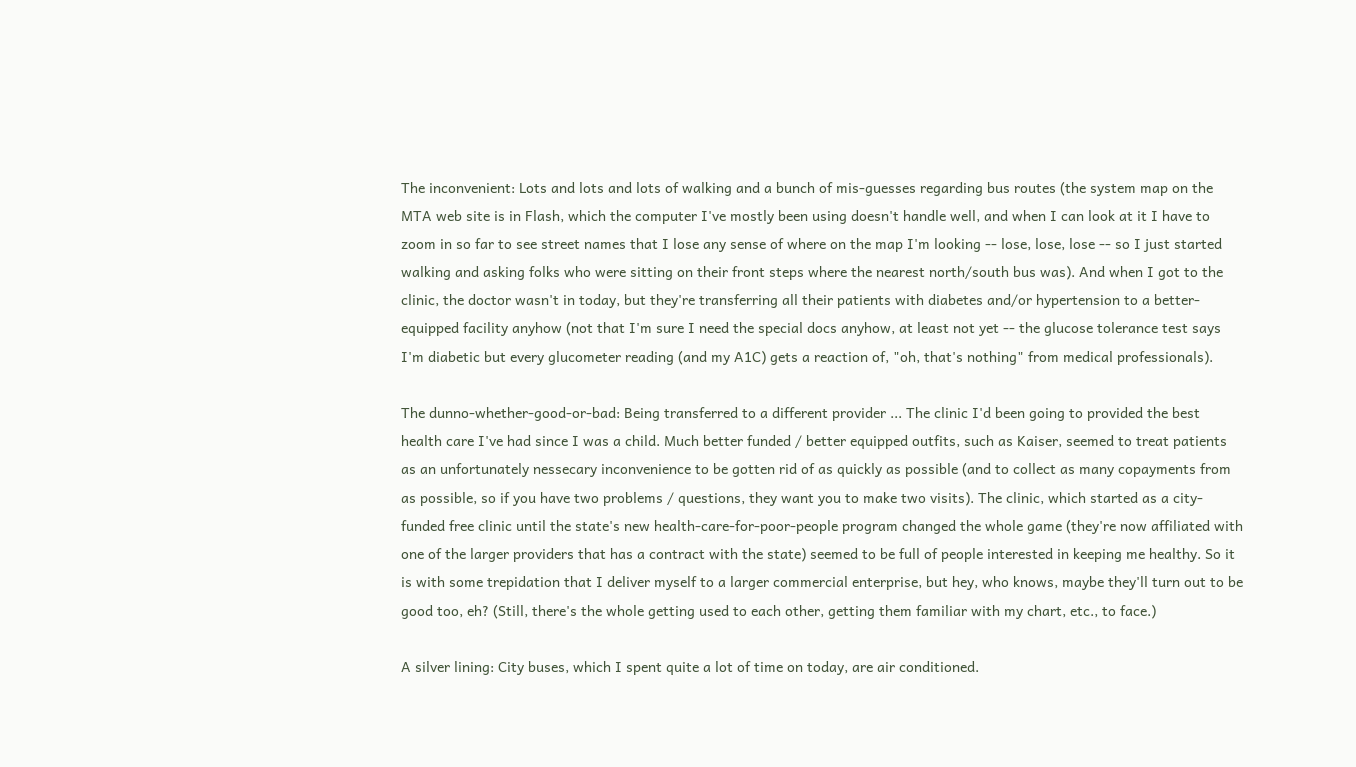The inconvenient: Lots and lots and lots of walking and a bunch of mis-guesses regarding bus routes (the system map on the MTA web site is in Flash, which the computer I've mostly been using doesn't handle well, and when I can look at it I have to zoom in so far to see street names that I lose any sense of where on the map I'm looking -- lose, lose, lose -- so I just started walking and asking folks who were sitting on their front steps where the nearest north/south bus was). And when I got to the clinic, the doctor wasn't in today, but they're transferring all their patients with diabetes and/or hypertension to a better-equipped facility anyhow (not that I'm sure I need the special docs anyhow, at least not yet -- the glucose tolerance test says I'm diabetic but every glucometer reading (and my A1C) gets a reaction of, "oh, that's nothing" from medical professionals).

The dunno-whether-good-or-bad: Being transferred to a different provider ... The clinic I'd been going to provided the best health care I've had since I was a child. Much better funded / better equipped outfits, such as Kaiser, seemed to treat patients as an unfortunately nessecary inconvenience to be gotten rid of as quickly as possible (and to collect as many copayments from as possible, so if you have two problems / questions, they want you to make two visits). The clinic, which started as a city-funded free clinic until the state's new health-care-for-poor-people program changed the whole game (they're now affiliated with one of the larger providers that has a contract with the state) seemed to be full of people interested in keeping me healthy. So it is with some trepidation that I deliver myself to a larger commercial enterprise, but hey, who knows, maybe they'll turn out to be good too, eh? (Still, there's the whole getting used to each other, getting them familiar with my chart, etc., to face.)

A silver lining: City buses, which I spent quite a lot of time on today, are air conditioned.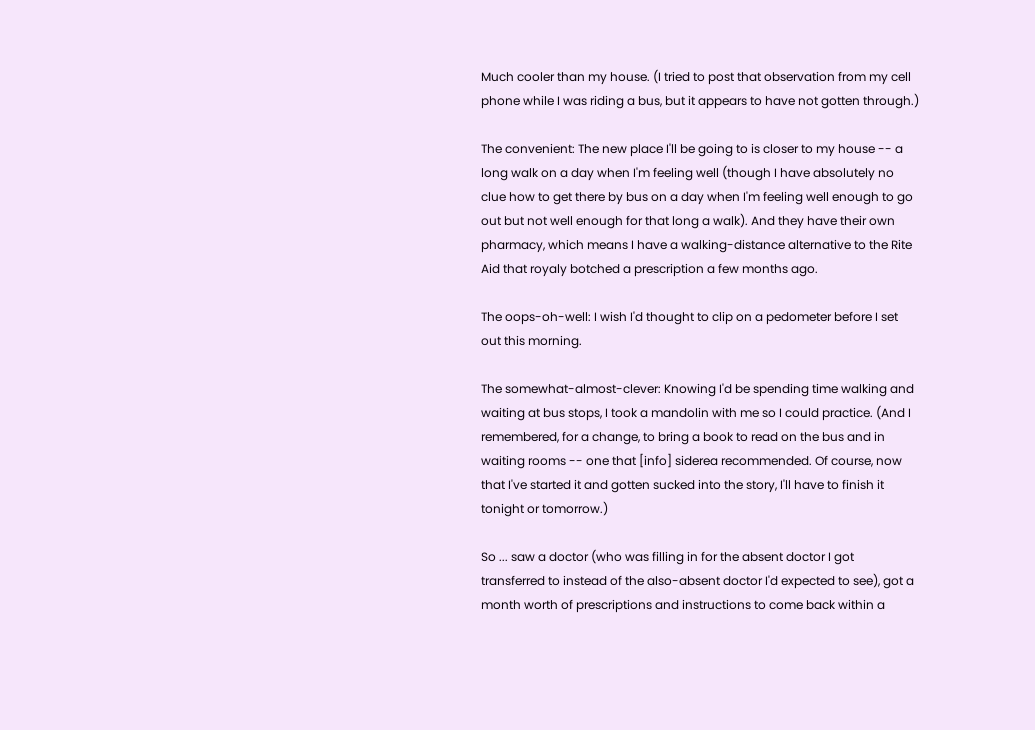Much cooler than my house. (I tried to post that observation from my cell phone while I was riding a bus, but it appears to have not gotten through.)

The convenient: The new place I'll be going to is closer to my house -- a long walk on a day when I'm feeling well (though I have absolutely no clue how to get there by bus on a day when I'm feeling well enough to go out but not well enough for that long a walk). And they have their own pharmacy, which means I have a walking-distance alternative to the Rite Aid that royaly botched a prescription a few months ago.

The oops-oh-well: I wish I'd thought to clip on a pedometer before I set out this morning.

The somewhat-almost-clever: Knowing I'd be spending time walking and waiting at bus stops, I took a mandolin with me so I could practice. (And I remembered, for a change, to bring a book to read on the bus and in waiting rooms -- one that [info] siderea recommended. Of course, now that I've started it and gotten sucked into the story, I'll have to finish it tonight or tomorrow.)

So ... saw a doctor (who was filling in for the absent doctor I got transferred to instead of the also-absent doctor I'd expected to see), got a month worth of prescriptions and instructions to come back within a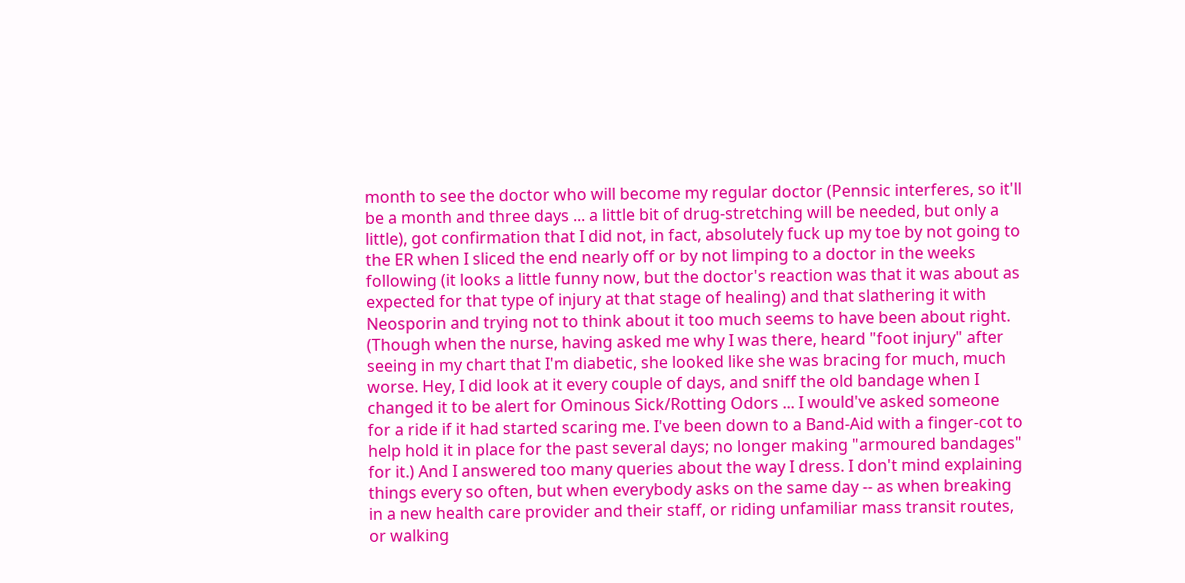month to see the doctor who will become my regular doctor (Pennsic interferes, so it'll be a month and three days ... a little bit of drug-stretching will be needed, but only a little), got confirmation that I did not, in fact, absolutely fuck up my toe by not going to the ER when I sliced the end nearly off or by not limping to a doctor in the weeks following (it looks a little funny now, but the doctor's reaction was that it was about as expected for that type of injury at that stage of healing) and that slathering it with Neosporin and trying not to think about it too much seems to have been about right. (Though when the nurse, having asked me why I was there, heard "foot injury" after seeing in my chart that I'm diabetic, she looked like she was bracing for much, much worse. Hey, I did look at it every couple of days, and sniff the old bandage when I changed it to be alert for Ominous Sick/Rotting Odors ... I would've asked someone for a ride if it had started scaring me. I've been down to a Band-Aid with a finger-cot to help hold it in place for the past several days; no longer making "armoured bandages" for it.) And I answered too many queries about the way I dress. I don't mind explaining things every so often, but when everybody asks on the same day -- as when breaking in a new health care provider and their staff, or riding unfamiliar mass transit routes, or walking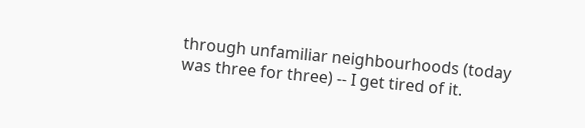through unfamiliar neighbourhoods (today was three for three) -- I get tired of it.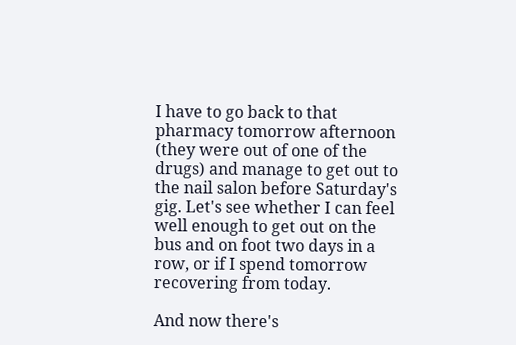I have to go back to that pharmacy tomorrow afternoon (they were out of one of the drugs) and manage to get out to the nail salon before Saturday's gig. Let's see whether I can feel well enough to get out on the bus and on foot two days in a row, or if I spend tomorrow recovering from today.

And now there's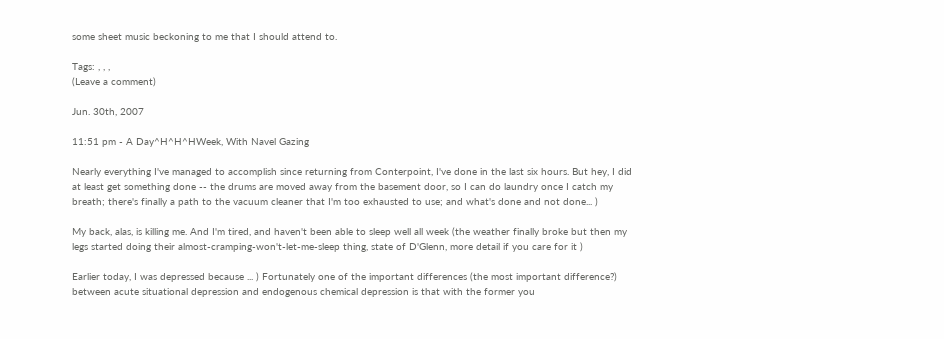some sheet music beckoning to me that I should attend to.

Tags: , , ,
(Leave a comment)

Jun. 30th, 2007

11:51 pm - A Day^H^H^HWeek, With Navel Gazing

Nearly everything I've managed to accomplish since returning from Conterpoint, I've done in the last six hours. But hey, I did at least get something done -- the drums are moved away from the basement door, so I can do laundry once I catch my breath; there's finally a path to the vacuum cleaner that I'm too exhausted to use; and what's done and not done... )

My back, alas, is killing me. And I'm tired, and haven't been able to sleep well all week (the weather finally broke but then my legs started doing their almost-cramping-won't-let-me-sleep thing, state of D'Glenn, more detail if you care for it )

Earlier today, I was depressed because ... ) Fortunately one of the important differences (the most important difference?) between acute situational depression and endogenous chemical depression is that with the former you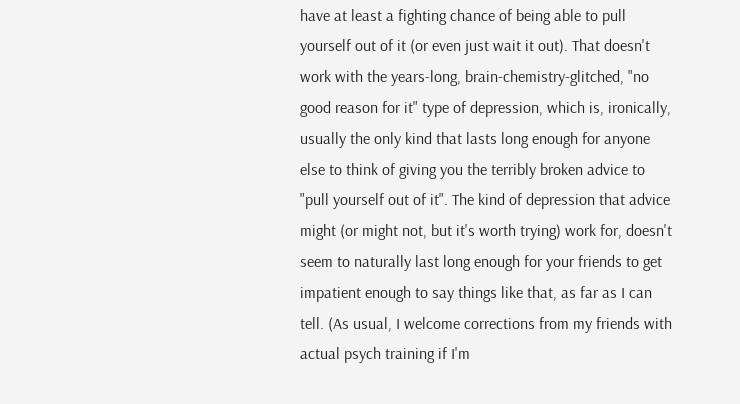have at least a fighting chance of being able to pull yourself out of it (or even just wait it out). That doesn't work with the years-long, brain-chemistry-glitched, "no good reason for it" type of depression, which is, ironically, usually the only kind that lasts long enough for anyone else to think of giving you the terribly broken advice to "pull yourself out of it". The kind of depression that advice might (or might not, but it's worth trying) work for, doesn't seem to naturally last long enough for your friends to get impatient enough to say things like that, as far as I can tell. (As usual, I welcome corrections from my friends with actual psych training if I'm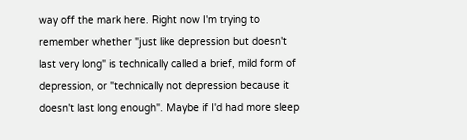way off the mark here. Right now I'm trying to remember whether "just like depression but doesn't last very long" is technically called a brief, mild form of depression, or "technically not depression because it doesn't last long enough". Maybe if I'd had more sleep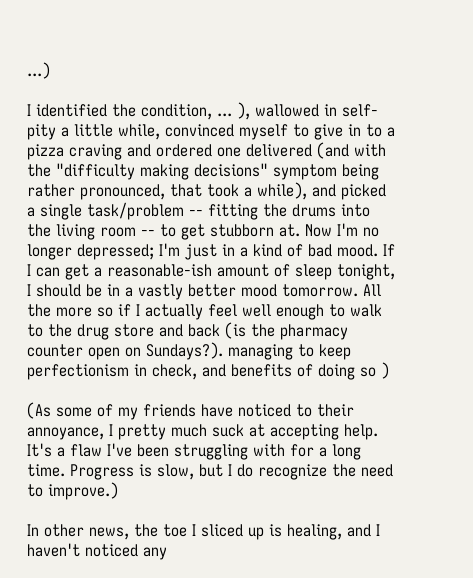...)

I identified the condition, ... ), wallowed in self-pity a little while, convinced myself to give in to a pizza craving and ordered one delivered (and with the "difficulty making decisions" symptom being rather pronounced, that took a while), and picked a single task/problem -- fitting the drums into the living room -- to get stubborn at. Now I'm no longer depressed; I'm just in a kind of bad mood. If I can get a reasonable-ish amount of sleep tonight, I should be in a vastly better mood tomorrow. All the more so if I actually feel well enough to walk to the drug store and back (is the pharmacy counter open on Sundays?). managing to keep perfectionism in check, and benefits of doing so )

(As some of my friends have noticed to their annoyance, I pretty much suck at accepting help. It's a flaw I've been struggling with for a long time. Progress is slow, but I do recognize the need to improve.)

In other news, the toe I sliced up is healing, and I haven't noticed any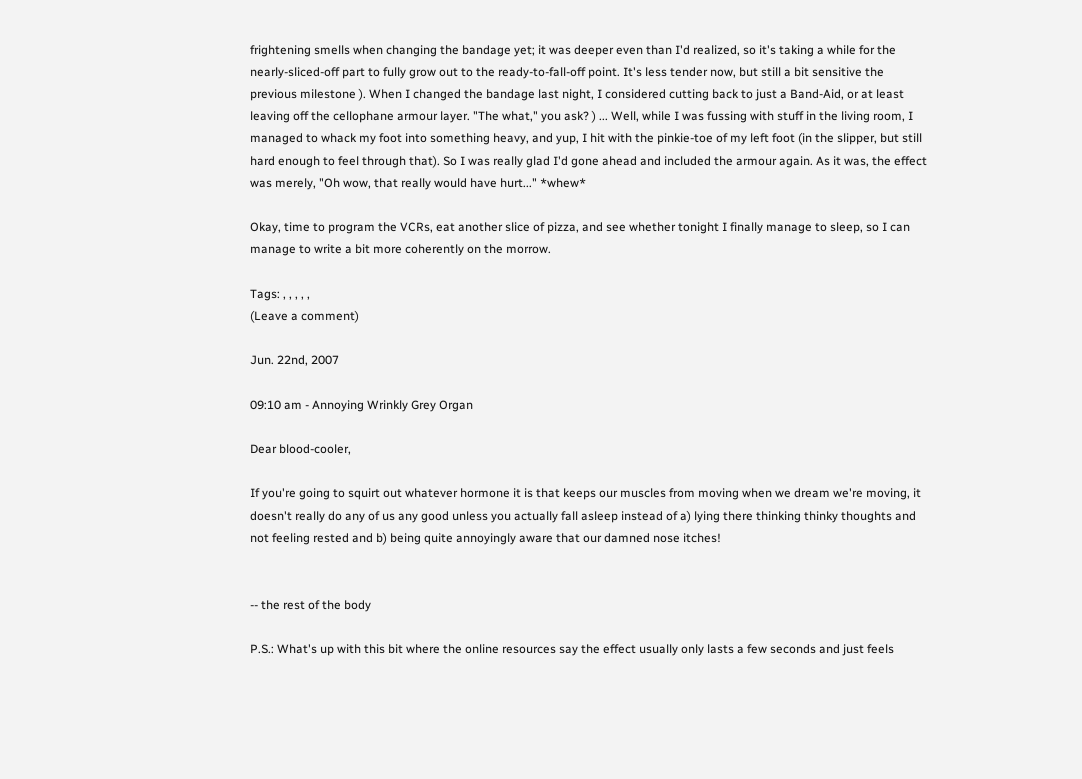frightening smells when changing the bandage yet; it was deeper even than I'd realized, so it's taking a while for the nearly-sliced-off part to fully grow out to the ready-to-fall-off point. It's less tender now, but still a bit sensitive the previous milestone ). When I changed the bandage last night, I considered cutting back to just a Band-Aid, or at least leaving off the cellophane armour layer. "The what," you ask? ) ... Well, while I was fussing with stuff in the living room, I managed to whack my foot into something heavy, and yup, I hit with the pinkie-toe of my left foot (in the slipper, but still hard enough to feel through that). So I was really glad I'd gone ahead and included the armour again. As it was, the effect was merely, "Oh wow, that really would have hurt..." *whew*

Okay, time to program the VCRs, eat another slice of pizza, and see whether tonight I finally manage to sleep, so I can manage to write a bit more coherently on the morrow.

Tags: , , , , ,
(Leave a comment)

Jun. 22nd, 2007

09:10 am - Annoying Wrinkly Grey Organ

Dear blood-cooler,

If you're going to squirt out whatever hormone it is that keeps our muscles from moving when we dream we're moving, it doesn't really do any of us any good unless you actually fall asleep instead of a) lying there thinking thinky thoughts and not feeling rested and b) being quite annoyingly aware that our damned nose itches!


-- the rest of the body

P.S.: What's up with this bit where the online resources say the effect usually only lasts a few seconds and just feels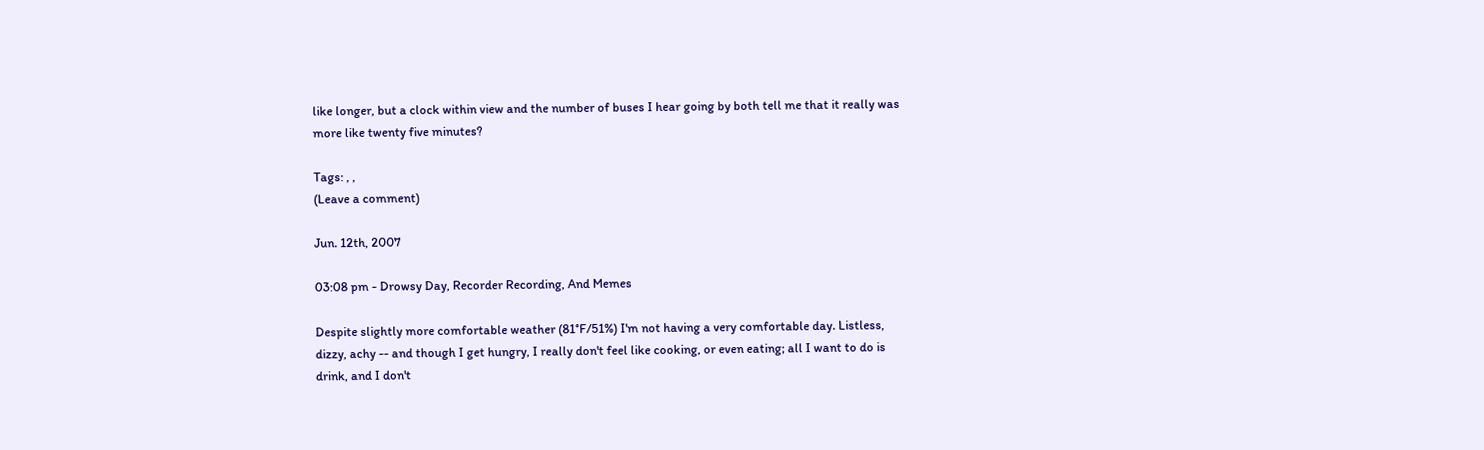like longer, but a clock within view and the number of buses I hear going by both tell me that it really was more like twenty five minutes?

Tags: , ,
(Leave a comment)

Jun. 12th, 2007

03:08 pm - Drowsy Day, Recorder Recording, And Memes

Despite slightly more comfortable weather (81°F/51%) I'm not having a very comfortable day. Listless, dizzy, achy -- and though I get hungry, I really don't feel like cooking, or even eating; all I want to do is drink, and I don't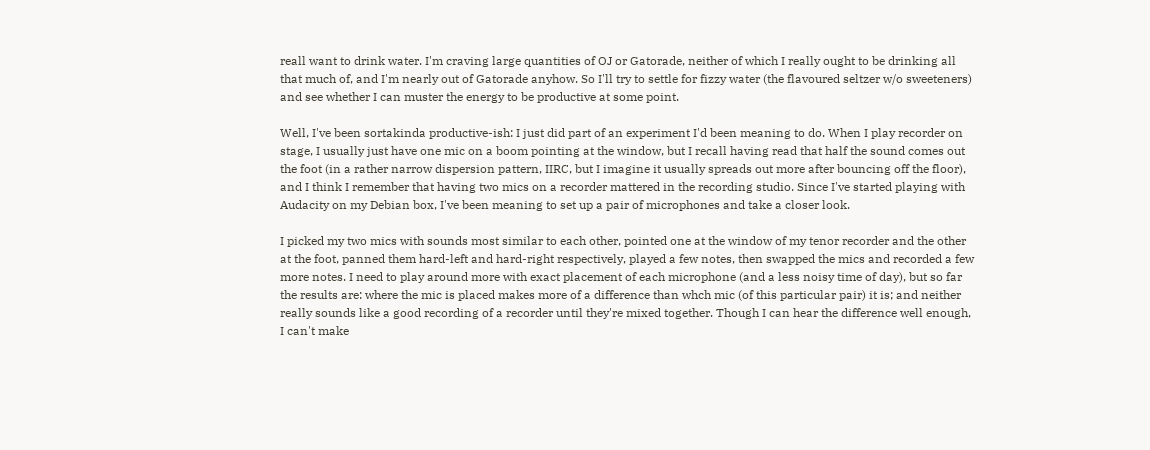reall want to drink water. I'm craving large quantities of OJ or Gatorade, neither of which I really ought to be drinking all that much of, and I'm nearly out of Gatorade anyhow. So I'll try to settle for fizzy water (the flavoured seltzer w/o sweeteners) and see whether I can muster the energy to be productive at some point.

Well, I've been sortakinda productive-ish: I just did part of an experiment I'd been meaning to do. When I play recorder on stage, I usually just have one mic on a boom pointing at the window, but I recall having read that half the sound comes out the foot (in a rather narrow dispersion pattern, IIRC, but I imagine it usually spreads out more after bouncing off the floor), and I think I remember that having two mics on a recorder mattered in the recording studio. Since I've started playing with Audacity on my Debian box, I've been meaning to set up a pair of microphones and take a closer look.

I picked my two mics with sounds most similar to each other, pointed one at the window of my tenor recorder and the other at the foot, panned them hard-left and hard-right respectively, played a few notes, then swapped the mics and recorded a few more notes. I need to play around more with exact placement of each microphone (and a less noisy time of day), but so far the results are: where the mic is placed makes more of a difference than whch mic (of this particular pair) it is; and neither really sounds like a good recording of a recorder until they're mixed together. Though I can hear the difference well enough, I can't make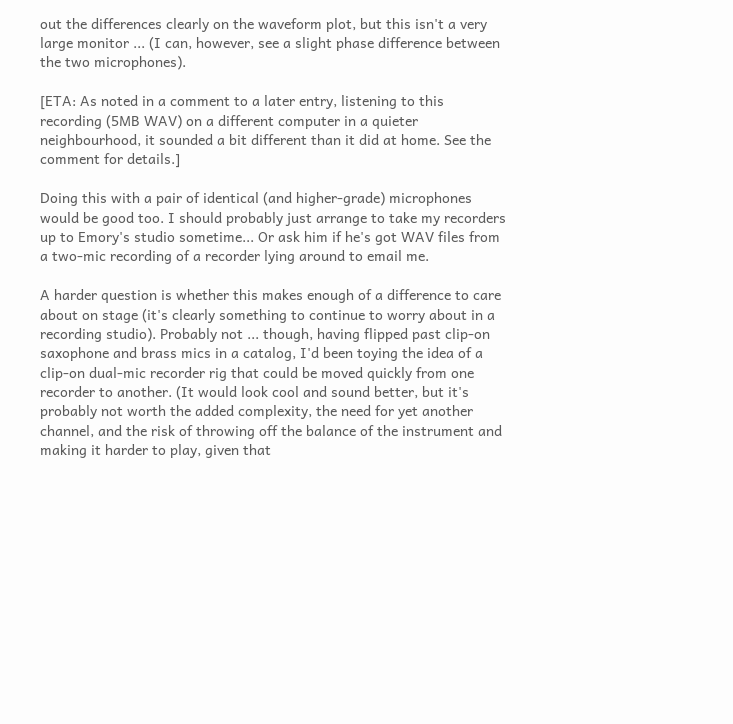out the differences clearly on the waveform plot, but this isn't a very large monitor ... (I can, however, see a slight phase difference between the two microphones).

[ETA: As noted in a comment to a later entry, listening to this recording (5MB WAV) on a different computer in a quieter neighbourhood, it sounded a bit different than it did at home. See the comment for details.]

Doing this with a pair of identical (and higher-grade) microphones would be good too. I should probably just arrange to take my recorders up to Emory's studio sometime... Or ask him if he's got WAV files from a two-mic recording of a recorder lying around to email me.

A harder question is whether this makes enough of a difference to care about on stage (it's clearly something to continue to worry about in a recording studio). Probably not ... though, having flipped past clip-on saxophone and brass mics in a catalog, I'd been toying the idea of a clip-on dual-mic recorder rig that could be moved quickly from one recorder to another. (It would look cool and sound better, but it's probably not worth the added complexity, the need for yet another channel, and the risk of throwing off the balance of the instrument and making it harder to play, given that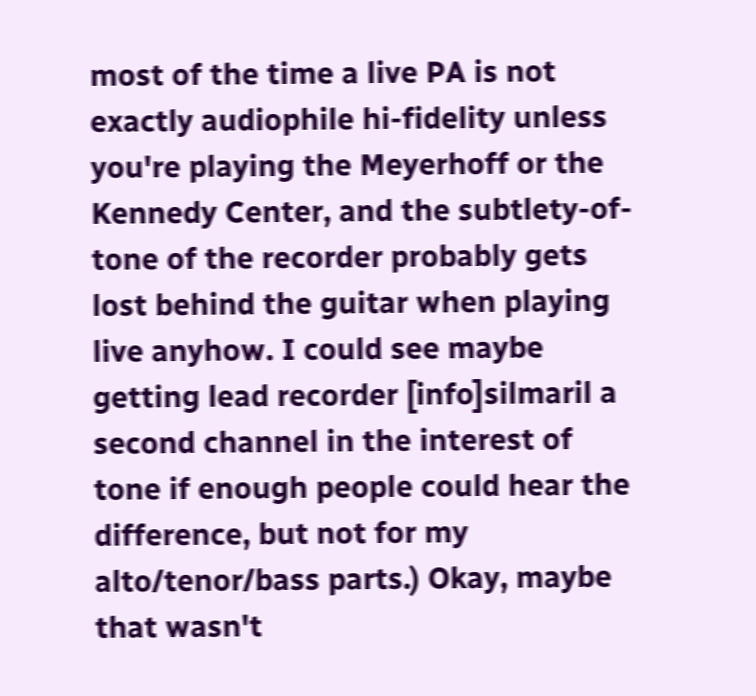most of the time a live PA is not exactly audiophile hi-fidelity unless you're playing the Meyerhoff or the Kennedy Center, and the subtlety-of-tone of the recorder probably gets lost behind the guitar when playing live anyhow. I could see maybe getting lead recorder [info]silmaril a second channel in the interest of tone if enough people could hear the difference, but not for my alto/tenor/bass parts.) Okay, maybe that wasn't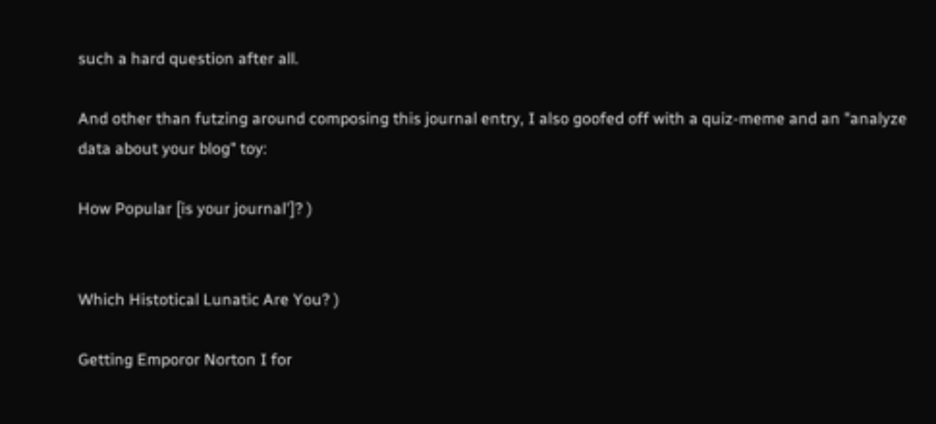such a hard question after all.

And other than futzing around composing this journal entry, I also goofed off with a quiz-meme and an "analyze data about your blog" toy:

How Popular [is your journal']? )


Which Histotical Lunatic Are You? )

Getting Emporor Norton I for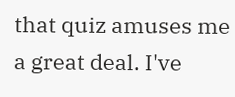that quiz amuses me a great deal. I've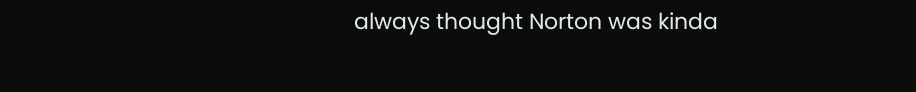always thought Norton was kinda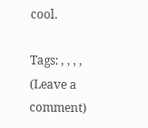cool.

Tags: , , , ,
(Leave a comment)